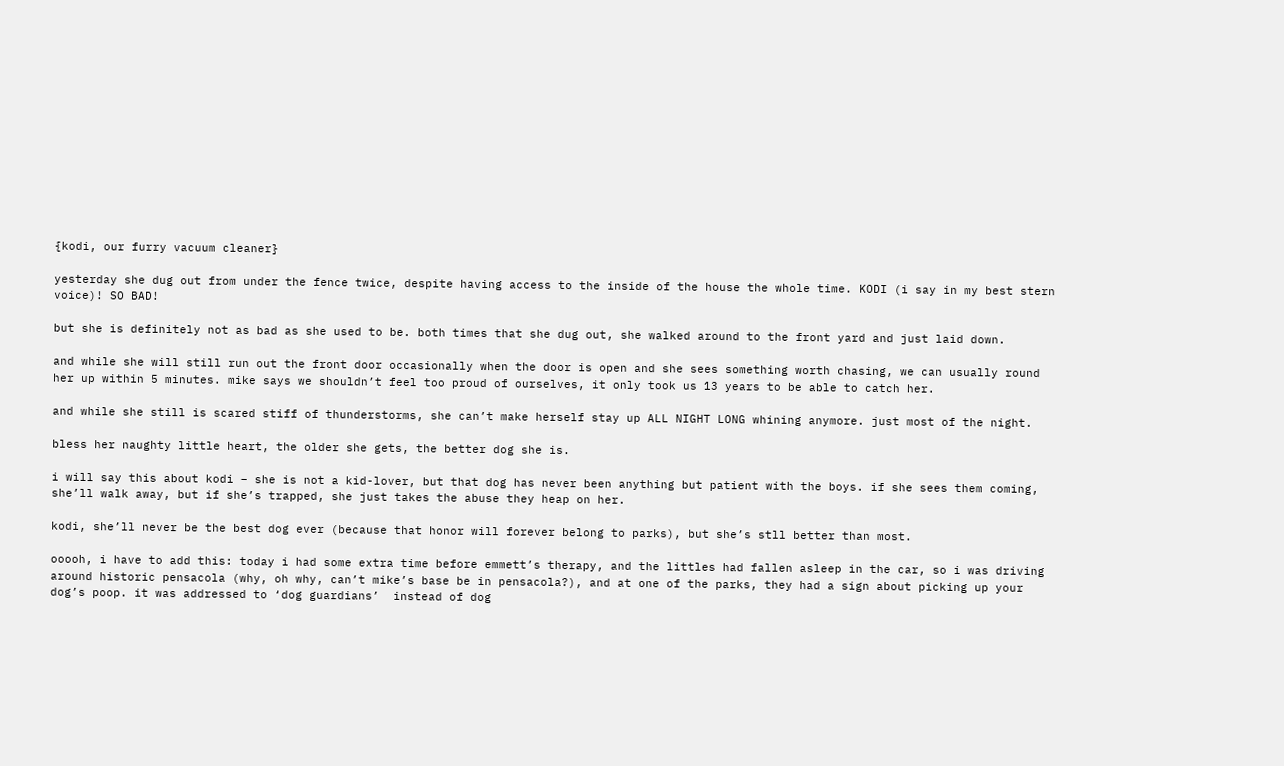{kodi, our furry vacuum cleaner}

yesterday she dug out from under the fence twice, despite having access to the inside of the house the whole time. KODI (i say in my best stern voice)! SO BAD!

but she is definitely not as bad as she used to be. both times that she dug out, she walked around to the front yard and just laid down.

and while she will still run out the front door occasionally when the door is open and she sees something worth chasing, we can usually round her up within 5 minutes. mike says we shouldn’t feel too proud of ourselves, it only took us 13 years to be able to catch her.

and while she still is scared stiff of thunderstorms, she can’t make herself stay up ALL NIGHT LONG whining anymore. just most of the night.

bless her naughty little heart, the older she gets, the better dog she is.

i will say this about kodi – she is not a kid-lover, but that dog has never been anything but patient with the boys. if she sees them coming, she’ll walk away, but if she’s trapped, she just takes the abuse they heap on her.

kodi, she’ll never be the best dog ever (because that honor will forever belong to parks), but she’s stll better than most.

ooooh, i have to add this: today i had some extra time before emmett’s therapy, and the littles had fallen asleep in the car, so i was driving around historic pensacola (why, oh why, can’t mike’s base be in pensacola?), and at one of the parks, they had a sign about picking up your dog’s poop. it was addressed to ‘dog guardians’  instead of dog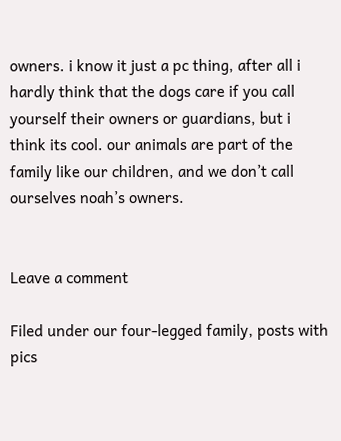owners. i know it just a pc thing, after all i hardly think that the dogs care if you call yourself their owners or guardians, but i think its cool. our animals are part of the family like our children, and we don’t call ourselves noah’s owners.


Leave a comment

Filed under our four-legged family, posts with pics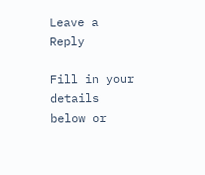Leave a Reply

Fill in your details below or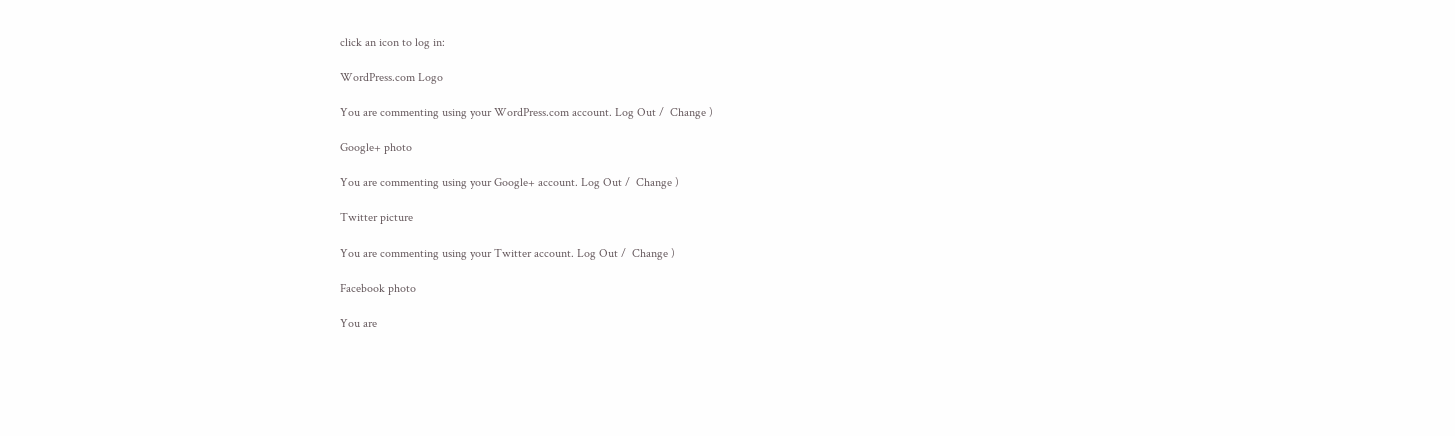click an icon to log in:

WordPress.com Logo

You are commenting using your WordPress.com account. Log Out /  Change )

Google+ photo

You are commenting using your Google+ account. Log Out /  Change )

Twitter picture

You are commenting using your Twitter account. Log Out /  Change )

Facebook photo

You are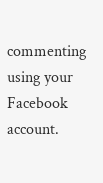commenting using your Facebook account.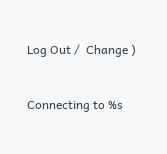Log Out /  Change )


Connecting to %s